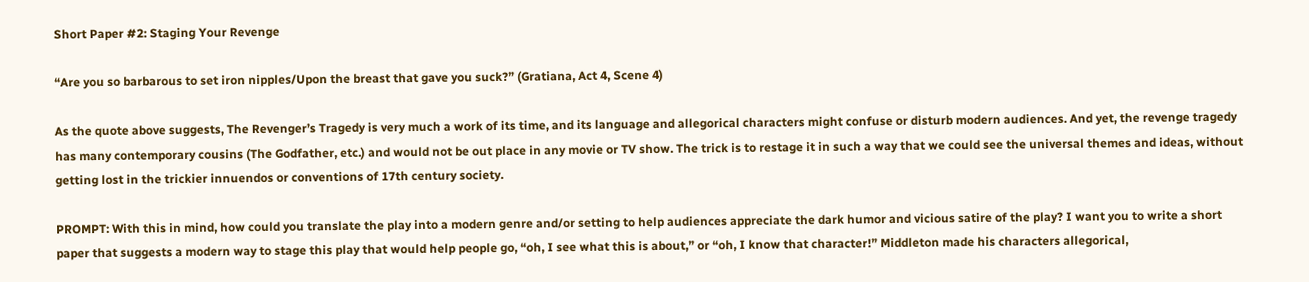Short Paper #2: Staging Your Revenge

“Are you so barbarous to set iron nipples/Upon the breast that gave you suck?” (Gratiana, Act 4, Scene 4)

As the quote above suggests, The Revenger’s Tragedy is very much a work of its time, and its language and allegorical characters might confuse or disturb modern audiences. And yet, the revenge tragedy has many contemporary cousins (The Godfather, etc.) and would not be out place in any movie or TV show. The trick is to restage it in such a way that we could see the universal themes and ideas, without getting lost in the trickier innuendos or conventions of 17th century society.

PROMPT: With this in mind, how could you translate the play into a modern genre and/or setting to help audiences appreciate the dark humor and vicious satire of the play? I want you to write a short paper that suggests a modern way to stage this play that would help people go, “oh, I see what this is about,” or “oh, I know that character!” Middleton made his characters allegorical,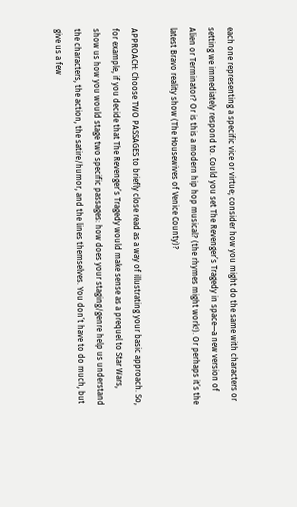each one representing a specific vice or virtue; consider how you might do the same with characters or setting we immediately respond to. Could you set The Revenger’s Tragedy in space—a new version of Alien or Terminator? Or is this a modern hip hop musical? (the rhymes might work!). Or perhaps it’s the latest Bravo reality show (The Housewives of Venice County)?

APPROACH: Choose TWO PASSAGES to briefly close read as a way of illustrating your basic approach. So, for example, if you decide that The Revenger’s Tragedy would make sense as a prequel to Star Wars, show us how you would stage two specific passages: how does your staging/genre help us understand the characters, the action, the satire/humor, and the lines themselves. You don’t have to do much, but give us a few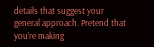details that suggest your general approach. Pretend that you’re making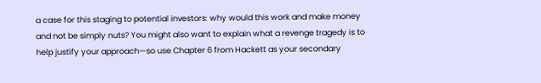a case for this staging to potential investors: why would this work and make money and not be simply nuts? You might also want to explain what a revenge tragedy is to help justify your approach—so use Chapter 6 from Hackett as your secondary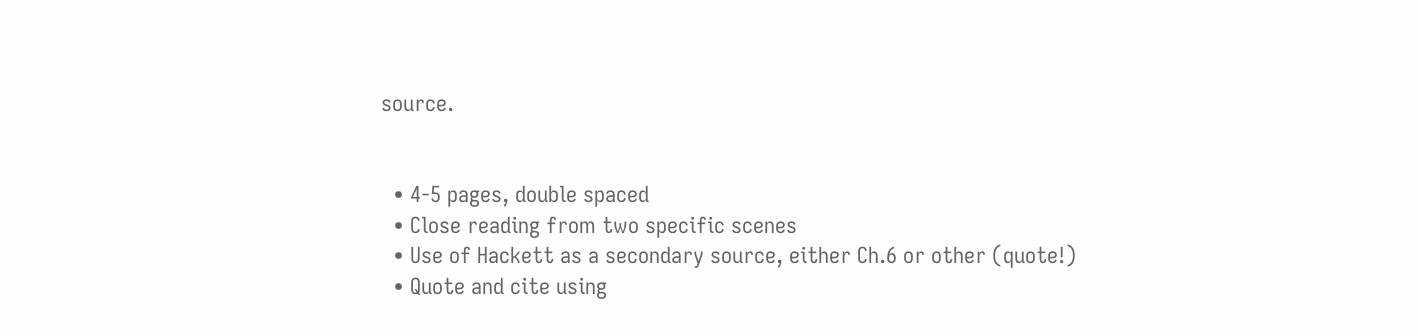source.


  • 4-5 pages, double spaced
  • Close reading from two specific scenes
  • Use of Hackett as a secondary source, either Ch.6 or other (quote!)
  • Quote and cite using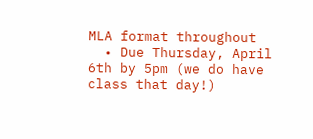MLA format throughout
  • Due Thursday, April 6th by 5pm (we do have class that day!)